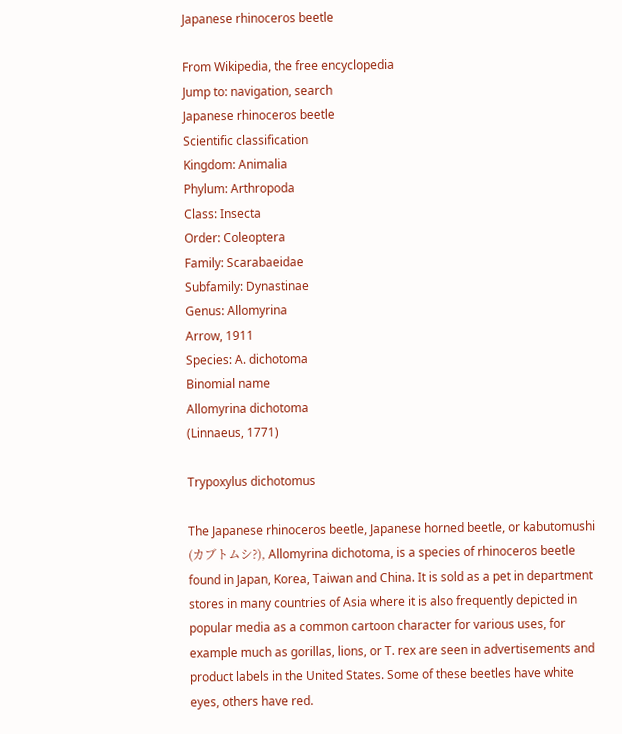Japanese rhinoceros beetle

From Wikipedia, the free encyclopedia
Jump to: navigation, search
Japanese rhinoceros beetle
Scientific classification
Kingdom: Animalia
Phylum: Arthropoda
Class: Insecta
Order: Coleoptera
Family: Scarabaeidae
Subfamily: Dynastinae
Genus: Allomyrina
Arrow, 1911
Species: A. dichotoma
Binomial name
Allomyrina dichotoma
(Linnaeus, 1771)

Trypoxylus dichotomus

The Japanese rhinoceros beetle, Japanese horned beetle, or kabutomushi (カブトムシ?), Allomyrina dichotoma, is a species of rhinoceros beetle found in Japan, Korea, Taiwan and China. It is sold as a pet in department stores in many countries of Asia where it is also frequently depicted in popular media as a common cartoon character for various uses, for example much as gorillas, lions, or T. rex are seen in advertisements and product labels in the United States. Some of these beetles have white eyes, others have red.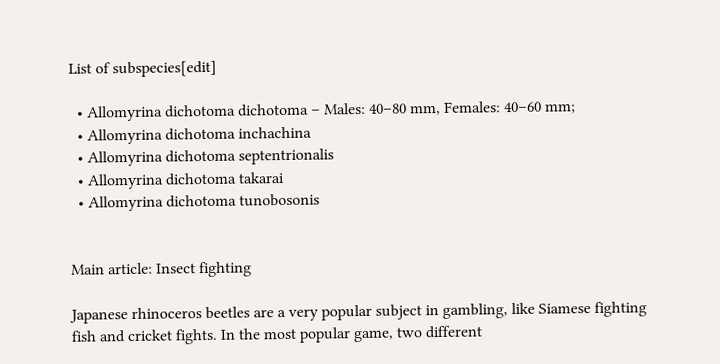List of subspecies[edit]

  • Allomyrina dichotoma dichotoma – Males: 40–80 mm, Females: 40–60 mm;
  • Allomyrina dichotoma inchachina
  • Allomyrina dichotoma septentrionalis
  • Allomyrina dichotoma takarai
  • Allomyrina dichotoma tunobosonis


Main article: Insect fighting

Japanese rhinoceros beetles are a very popular subject in gambling, like Siamese fighting fish and cricket fights. In the most popular game, two different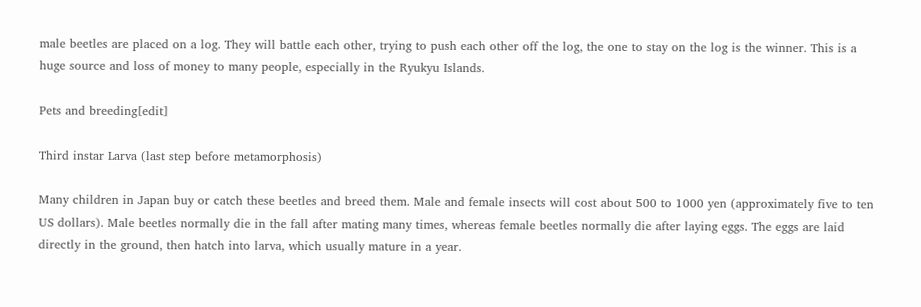male beetles are placed on a log. They will battle each other, trying to push each other off the log, the one to stay on the log is the winner. This is a huge source and loss of money to many people, especially in the Ryukyu Islands.

Pets and breeding[edit]

Third instar Larva (last step before metamorphosis)

Many children in Japan buy or catch these beetles and breed them. Male and female insects will cost about 500 to 1000 yen (approximately five to ten US dollars). Male beetles normally die in the fall after mating many times, whereas female beetles normally die after laying eggs. The eggs are laid directly in the ground, then hatch into larva, which usually mature in a year.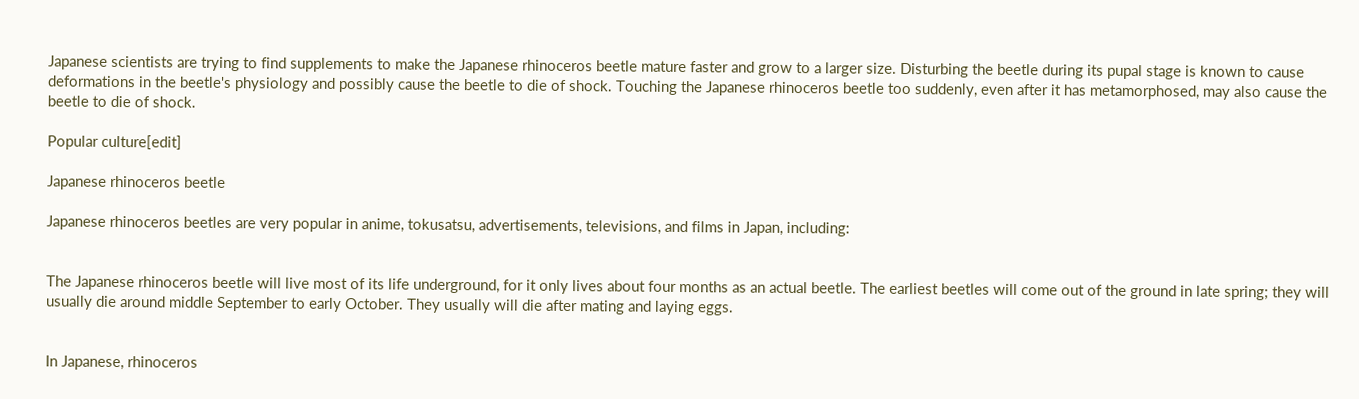Japanese scientists are trying to find supplements to make the Japanese rhinoceros beetle mature faster and grow to a larger size. Disturbing the beetle during its pupal stage is known to cause deformations in the beetle's physiology and possibly cause the beetle to die of shock. Touching the Japanese rhinoceros beetle too suddenly, even after it has metamorphosed, may also cause the beetle to die of shock.

Popular culture[edit]

Japanese rhinoceros beetle

Japanese rhinoceros beetles are very popular in anime, tokusatsu, advertisements, televisions, and films in Japan, including:


The Japanese rhinoceros beetle will live most of its life underground, for it only lives about four months as an actual beetle. The earliest beetles will come out of the ground in late spring; they will usually die around middle September to early October. They usually will die after mating and laying eggs.


In Japanese, rhinoceros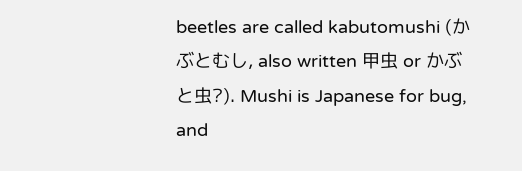beetles are called kabutomushi (かぶとむし, also written 甲虫 or かぶと虫?). Mushi is Japanese for bug, and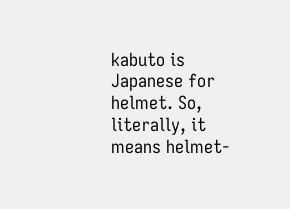kabuto is Japanese for helmet. So, literally, it means helmet-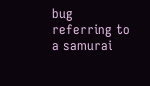bug referring to a samurai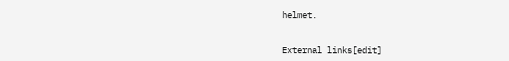helmet.


External links[edit]